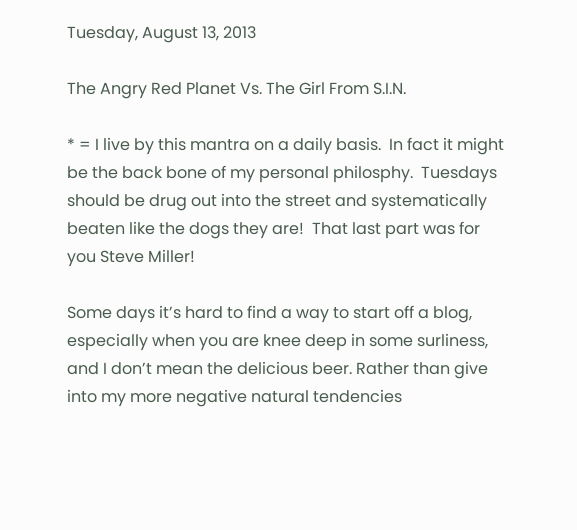Tuesday, August 13, 2013

The Angry Red Planet Vs. The Girl From S.I.N.

* = I live by this mantra on a daily basis.  In fact it might be the back bone of my personal philosphy.  Tuesdays should be drug out into the street and systematically beaten like the dogs they are!  That last part was for you Steve Miller!

Some days it’s hard to find a way to start off a blog, especially when you are knee deep in some surliness, and I don’t mean the delicious beer. Rather than give into my more negative natural tendencies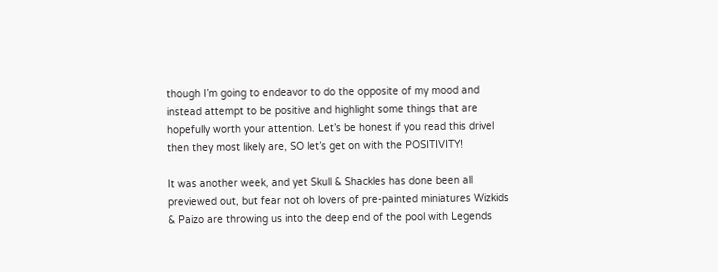though I’m going to endeavor to do the opposite of my mood and instead attempt to be positive and highlight some things that are hopefully worth your attention. Let’s be honest if you read this drivel then they most likely are, SO let’s get on with the POSITIVITY!

It was another week, and yet Skull & Shackles has done been all previewed out, but fear not oh lovers of pre-painted miniatures Wizkids & Paizo are throwing us into the deep end of the pool with Legends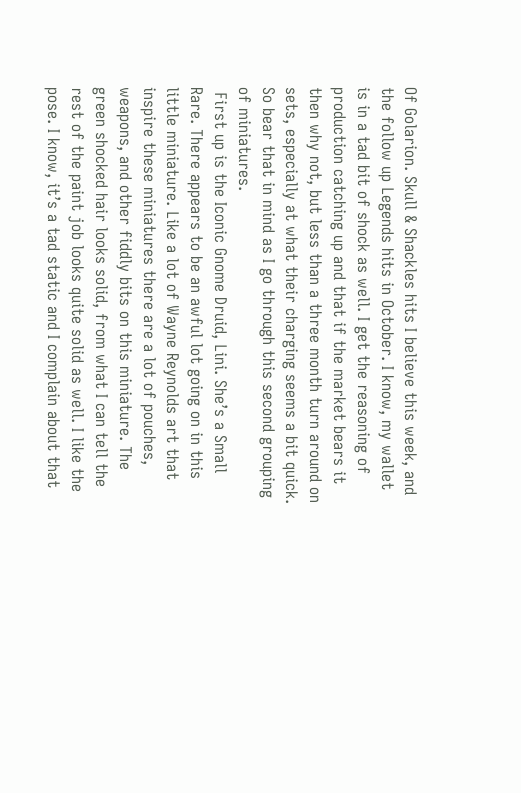Of Golarion. Skull & Shackles hits I believe this week, and the follow up Legends hits in October. I know, my wallet is in a tad bit of shock as well. I get the reasoning of production catching up and that if the market bears it then why not, but less than a three month turn around on sets, especially at what their charging seems a bit quick. So bear that in mind as I go through this second grouping of miniatures.
 First up is the Iconic Gnome Druid, Lini. She’s a Small Rare. There appears to be an awful lot going on in this little miniature. Like a lot of Wayne Reynolds art that inspire these miniatures there are a lot of pouches, weapons, and other fiddly bits on this miniature. The green shocked hair looks solid, from what I can tell the rest of the paint job looks quite solid as well. I like the pose. I know, it’s a tad static and I complain about that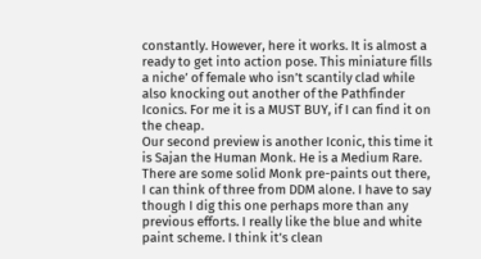constantly. However, here it works. It is almost a ready to get into action pose. This miniature fills a niche’ of female who isn’t scantily clad while also knocking out another of the Pathfinder Iconics. For me it is a MUST BUY, if I can find it on the cheap.
Our second preview is another Iconic, this time it is Sajan the Human Monk. He is a Medium Rare. There are some solid Monk pre-paints out there, I can think of three from DDM alone. I have to say though I dig this one perhaps more than any previous efforts. I really like the blue and white paint scheme. I think it’s clean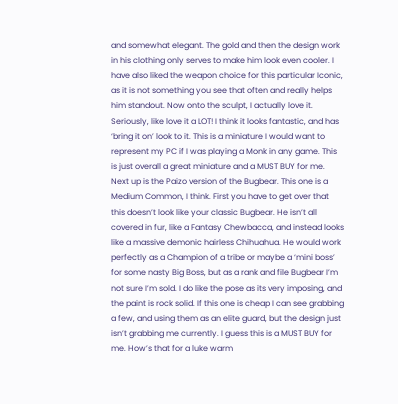and somewhat elegant. The gold and then the design work in his clothing only serves to make him look even cooler. I have also liked the weapon choice for this particular Iconic, as it is not something you see that often and really helps him standout. Now onto the sculpt, I actually love it. Seriously, like love it a LOT! I think it looks fantastic, and has ‘bring it on’ look to it. This is a miniature I would want to represent my PC if I was playing a Monk in any game. This is just overall a great miniature and a MUST BUY for me.
Next up is the Paizo version of the Bugbear. This one is a Medium Common, I think. First you have to get over that this doesn’t look like your classic Bugbear. He isn’t all covered in fur, like a Fantasy Chewbacca, and instead looks like a massive demonic hairless Chihuahua. He would work perfectly as a Champion of a tribe or maybe a ‘mini boss’ for some nasty Big Boss, but as a rank and file Bugbear I’m not sure I’m sold. I do like the pose as its very imposing, and the paint is rock solid. If this one is cheap I can see grabbing a few, and using them as an elite guard, but the design just isn’t grabbing me currently. I guess this is a MUST BUY for me. How’s that for a luke warm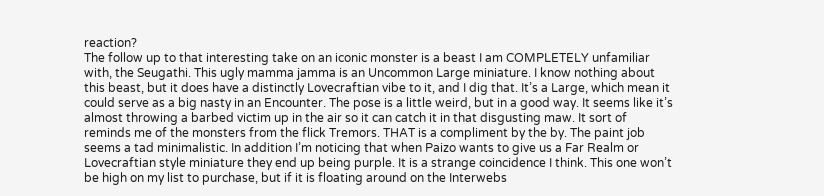reaction?
The follow up to that interesting take on an iconic monster is a beast I am COMPLETELY unfamiliar with, the Seugathi. This ugly mamma jamma is an Uncommon Large miniature. I know nothing about this beast, but it does have a distinctly Lovecraftian vibe to it, and I dig that. It’s a Large, which mean it could serve as a big nasty in an Encounter. The pose is a little weird, but in a good way. It seems like it’s almost throwing a barbed victim up in the air so it can catch it in that disgusting maw. It sort of reminds me of the monsters from the flick Tremors. THAT is a compliment by the by. The paint job seems a tad minimalistic. In addition I’m noticing that when Paizo wants to give us a Far Realm or Lovecraftian style miniature they end up being purple. It is a strange coincidence I think. This one won’t be high on my list to purchase, but if it is floating around on the Interwebs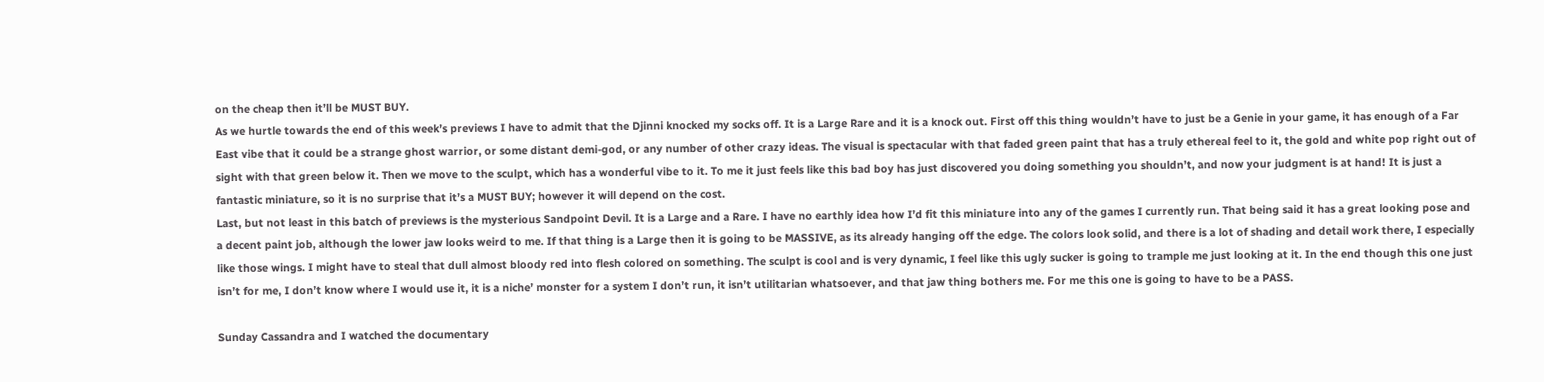on the cheap then it’ll be MUST BUY.
As we hurtle towards the end of this week’s previews I have to admit that the Djinni knocked my socks off. It is a Large Rare and it is a knock out. First off this thing wouldn’t have to just be a Genie in your game, it has enough of a Far East vibe that it could be a strange ghost warrior, or some distant demi-god, or any number of other crazy ideas. The visual is spectacular with that faded green paint that has a truly ethereal feel to it, the gold and white pop right out of sight with that green below it. Then we move to the sculpt, which has a wonderful vibe to it. To me it just feels like this bad boy has just discovered you doing something you shouldn’t, and now your judgment is at hand! It is just a fantastic miniature, so it is no surprise that it’s a MUST BUY; however it will depend on the cost.
Last, but not least in this batch of previews is the mysterious Sandpoint Devil. It is a Large and a Rare. I have no earthly idea how I’d fit this miniature into any of the games I currently run. That being said it has a great looking pose and a decent paint job, although the lower jaw looks weird to me. If that thing is a Large then it is going to be MASSIVE, as its already hanging off the edge. The colors look solid, and there is a lot of shading and detail work there, I especially like those wings. I might have to steal that dull almost bloody red into flesh colored on something. The sculpt is cool and is very dynamic, I feel like this ugly sucker is going to trample me just looking at it. In the end though this one just isn’t for me, I don’t know where I would use it, it is a niche’ monster for a system I don’t run, it isn’t utilitarian whatsoever, and that jaw thing bothers me. For me this one is going to have to be a PASS.

Sunday Cassandra and I watched the documentary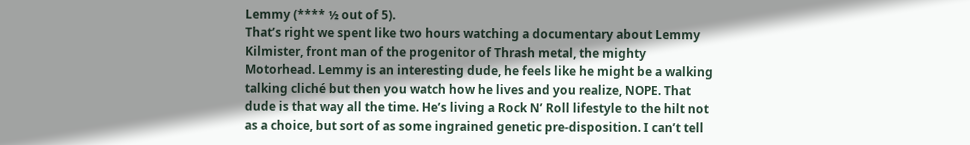Lemmy (**** ½ out of 5).
That’s right we spent like two hours watching a documentary about Lemmy Kilmister, front man of the progenitor of Thrash metal, the mighty Motorhead. Lemmy is an interesting dude, he feels like he might be a walking talking cliché but then you watch how he lives and you realize, NOPE. That dude is that way all the time. He’s living a Rock N’ Roll lifestyle to the hilt not as a choice, but sort of as some ingrained genetic pre-disposition. I can’t tell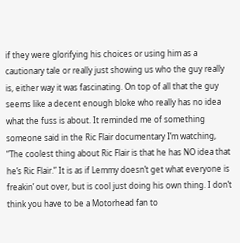if they were glorifying his choices or using him as a cautionary tale or really just showing us who the guy really is, either way it was fascinating. On top of all that the guy seems like a decent enough bloke who really has no idea what the fuss is about. It reminded me of something someone said in the Ric Flair documentary I’m watching, “The coolest thing about Ric Flair is that he has NO idea that he’s Ric Flair.” It is as if Lemmy doesn’t get what everyone is freakin’ out over, but is cool just doing his own thing. I don’t think you have to be a Motorhead fan to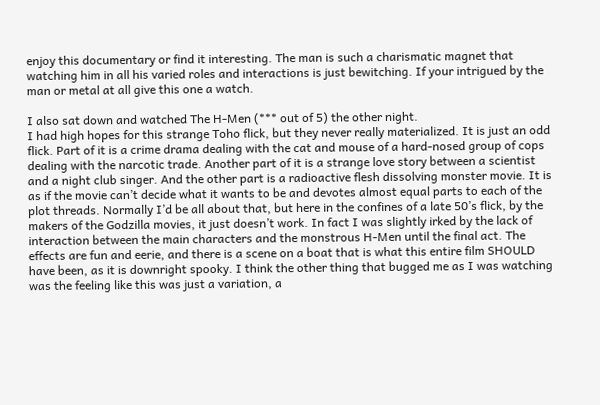enjoy this documentary or find it interesting. The man is such a charismatic magnet that watching him in all his varied roles and interactions is just bewitching. If your intrigued by the man or metal at all give this one a watch.

I also sat down and watched The H-Men (*** out of 5) the other night.
I had high hopes for this strange Toho flick, but they never really materialized. It is just an odd flick. Part of it is a crime drama dealing with the cat and mouse of a hard-nosed group of cops dealing with the narcotic trade. Another part of it is a strange love story between a scientist and a night club singer. And the other part is a radioactive flesh dissolving monster movie. It is as if the movie can’t decide what it wants to be and devotes almost equal parts to each of the plot threads. Normally I’d be all about that, but here in the confines of a late 50’s flick, by the makers of the Godzilla movies, it just doesn’t work. In fact I was slightly irked by the lack of interaction between the main characters and the monstrous H-Men until the final act. The effects are fun and eerie, and there is a scene on a boat that is what this entire film SHOULD have been, as it is downright spooky. I think the other thing that bugged me as I was watching was the feeling like this was just a variation, a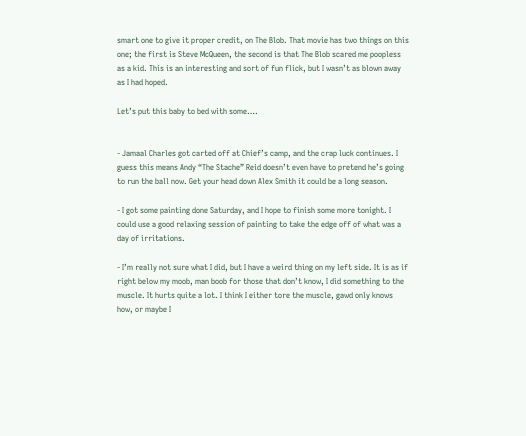smart one to give it proper credit, on The Blob. That movie has two things on this one; the first is Steve McQueen, the second is that The Blob scared me poopless as a kid. This is an interesting and sort of fun flick, but I wasn’t as blown away as I had hoped.

Let’s put this baby to bed with some….


- Jamaal Charles got carted off at Chief’s camp, and the crap luck continues. I guess this means Andy “The Stache” Reid doesn’t even have to pretend he’s going to run the ball now. Get your head down Alex Smith it could be a long season.

- I got some painting done Saturday, and I hope to finish some more tonight. I could use a good relaxing session of painting to take the edge off of what was a day of irritations.

- I’m really not sure what I did, but I have a weird thing on my left side. It is as if right below my moob, man boob for those that don’t know, I did something to the muscle. It hurts quite a lot. I think I either tore the muscle, gawd only knows how, or maybe I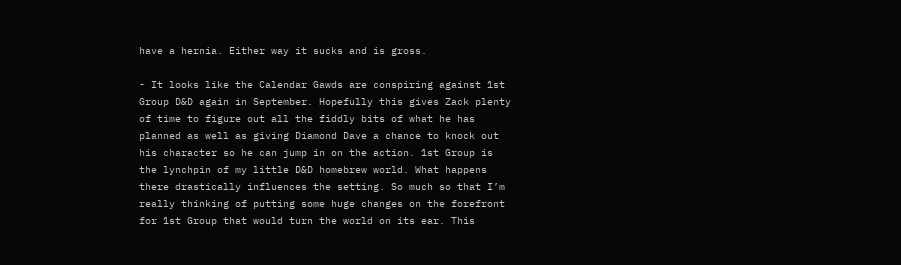have a hernia. Either way it sucks and is gross.

- It looks like the Calendar Gawds are conspiring against 1st Group D&D again in September. Hopefully this gives Zack plenty of time to figure out all the fiddly bits of what he has planned as well as giving Diamond Dave a chance to knock out his character so he can jump in on the action. 1st Group is the lynchpin of my little D&D homebrew world. What happens there drastically influences the setting. So much so that I’m really thinking of putting some huge changes on the forefront for 1st Group that would turn the world on its ear. This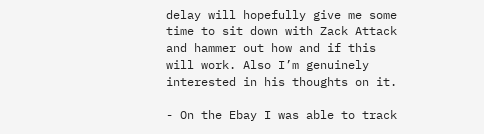delay will hopefully give me some time to sit down with Zack Attack and hammer out how and if this will work. Also I’m genuinely interested in his thoughts on it.

- On the Ebay I was able to track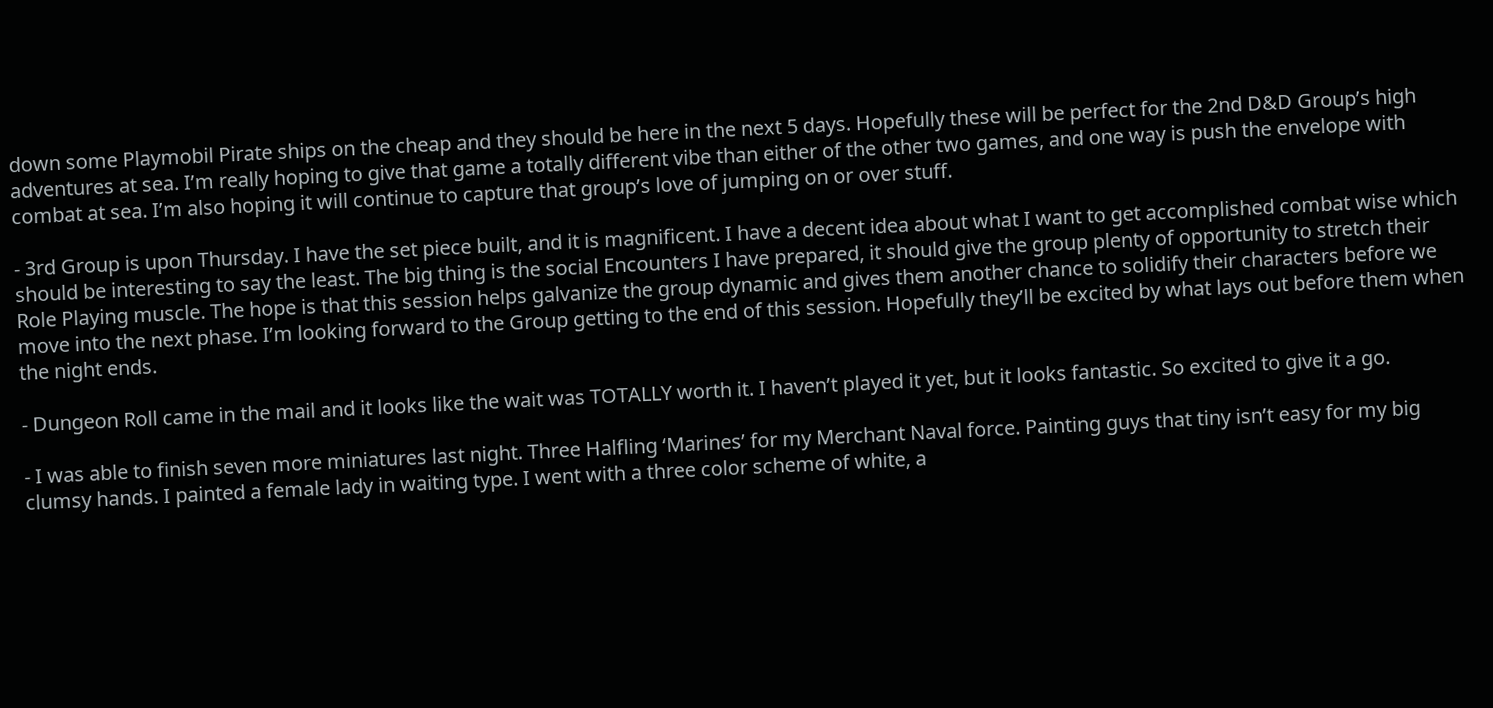down some Playmobil Pirate ships on the cheap and they should be here in the next 5 days. Hopefully these will be perfect for the 2nd D&D Group’s high adventures at sea. I’m really hoping to give that game a totally different vibe than either of the other two games, and one way is push the envelope with combat at sea. I’m also hoping it will continue to capture that group’s love of jumping on or over stuff.

- 3rd Group is upon Thursday. I have the set piece built, and it is magnificent. I have a decent idea about what I want to get accomplished combat wise which should be interesting to say the least. The big thing is the social Encounters I have prepared, it should give the group plenty of opportunity to stretch their Role Playing muscle. The hope is that this session helps galvanize the group dynamic and gives them another chance to solidify their characters before we move into the next phase. I’m looking forward to the Group getting to the end of this session. Hopefully they’ll be excited by what lays out before them when the night ends.

- Dungeon Roll came in the mail and it looks like the wait was TOTALLY worth it. I haven’t played it yet, but it looks fantastic. So excited to give it a go.

- I was able to finish seven more miniatures last night. Three Halfling ‘Marines’ for my Merchant Naval force. Painting guys that tiny isn’t easy for my big clumsy hands. I painted a female lady in waiting type. I went with a three color scheme of white, a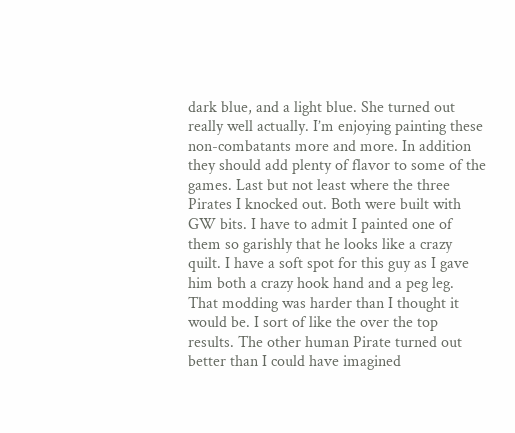dark blue, and a light blue. She turned out really well actually. I’m enjoying painting these non-combatants more and more. In addition they should add plenty of flavor to some of the games. Last but not least where the three Pirates I knocked out. Both were built with GW bits. I have to admit I painted one of them so garishly that he looks like a crazy quilt. I have a soft spot for this guy as I gave him both a crazy hook hand and a peg leg. That modding was harder than I thought it would be. I sort of like the over the top results. The other human Pirate turned out better than I could have imagined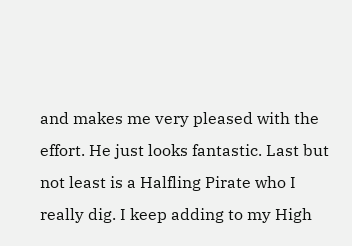and makes me very pleased with the effort. He just looks fantastic. Last but not least is a Halfling Pirate who I really dig. I keep adding to my High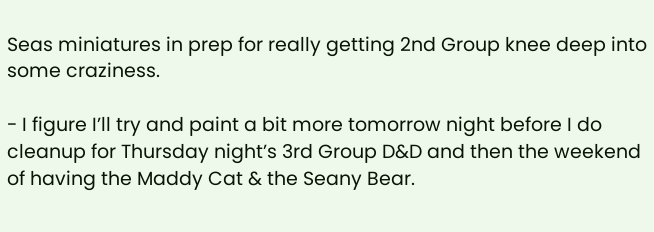Seas miniatures in prep for really getting 2nd Group knee deep into some craziness.

- I figure I’ll try and paint a bit more tomorrow night before I do cleanup for Thursday night’s 3rd Group D&D and then the weekend of having the Maddy Cat & the Seany Bear.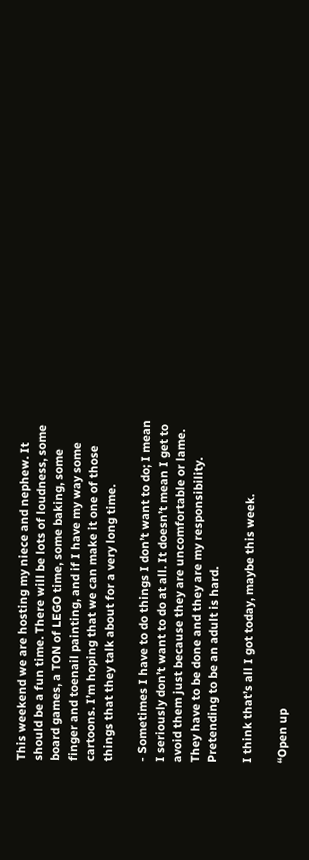This weekend we are hosting my niece and nephew. It should be a fun time. There will be lots of loudness, some board games, a TON of LEGO time, some baking, some finger and toenail painting, and if I have my way some cartoons. I’m hoping that we can make it one of those things that they talk about for a very long time.

- Sometimes I have to do things I don’t want to do; I mean I seriously don’t want to do at all. It doesn’t mean I get to avoid them just because they are uncomfortable or lame. They have to be done and they are my responsibility. Pretending to be an adult is hard.

I think that’s all I got today, maybe this week.

“Open up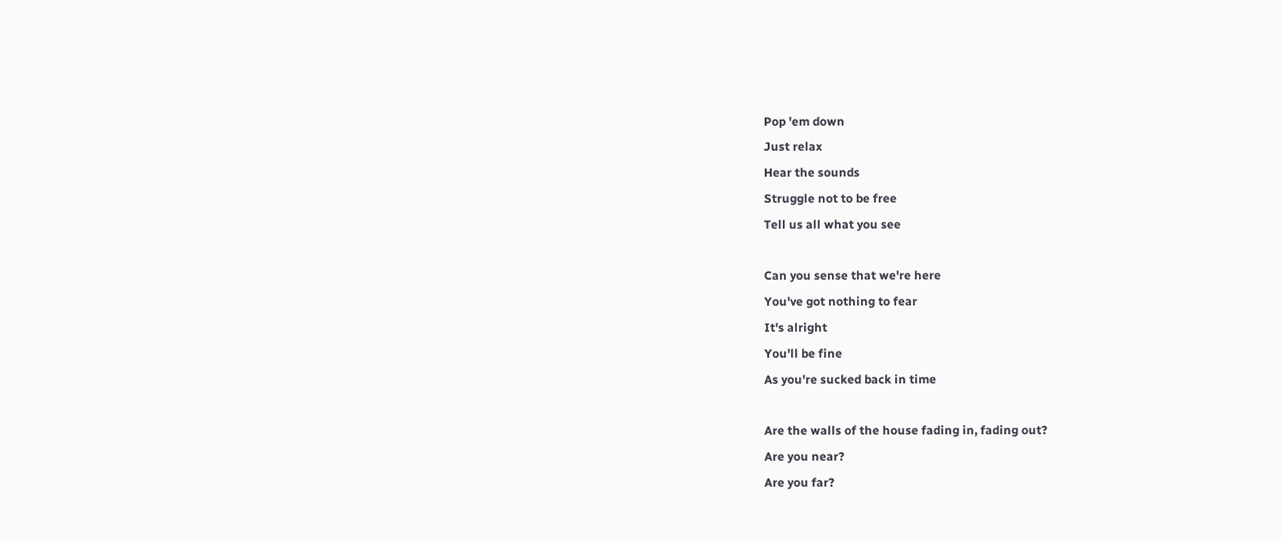Pop 'em down
Just relax
Hear the sounds
Struggle not to be free
Tell us all what you see

Can you sense that we're here
You've got nothing to fear
It's alright
You'll be fine
As you're sucked back in time

Are the walls of the house fading in, fading out?
Are you near?
Are you far?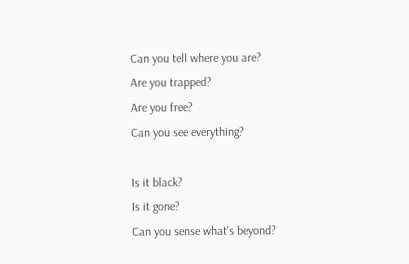Can you tell where you are?
Are you trapped?
Are you free?
Can you see everything?

Is it black?
Is it gone?
Can you sense what's beyond?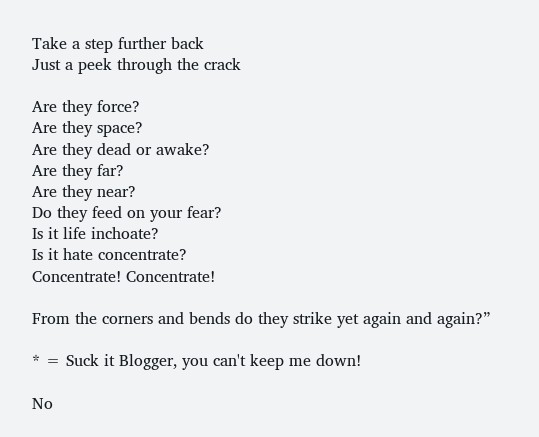Take a step further back
Just a peek through the crack

Are they force?
Are they space?
Are they dead or awake?
Are they far?
Are they near?
Do they feed on your fear?
Is it life inchoate?
Is it hate concentrate?
Concentrate! Concentrate!

From the corners and bends do they strike yet again and again?”

* = Suck it Blogger, you can't keep me down!

No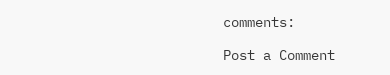comments:

Post a Comment